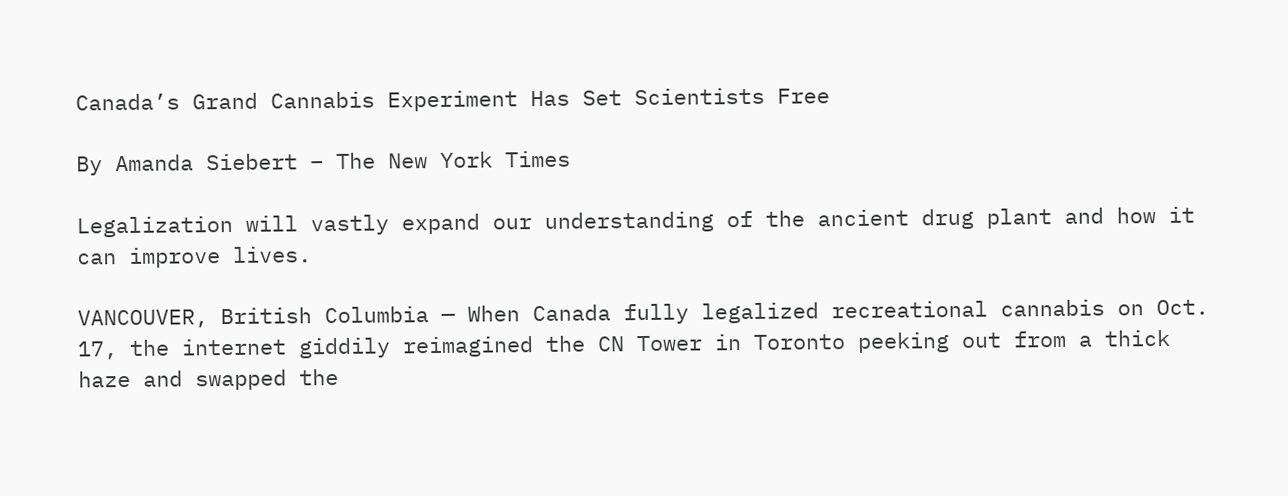Canada’s Grand Cannabis Experiment Has Set Scientists Free

By Amanda Siebert – The New York Times

Legalization will vastly expand our understanding of the ancient drug plant and how it can improve lives.

VANCOUVER, British Columbia — When Canada fully legalized recreational cannabis on Oct. 17, the internet giddily reimagined the CN Tower in Toronto peeking out from a thick haze and swapped the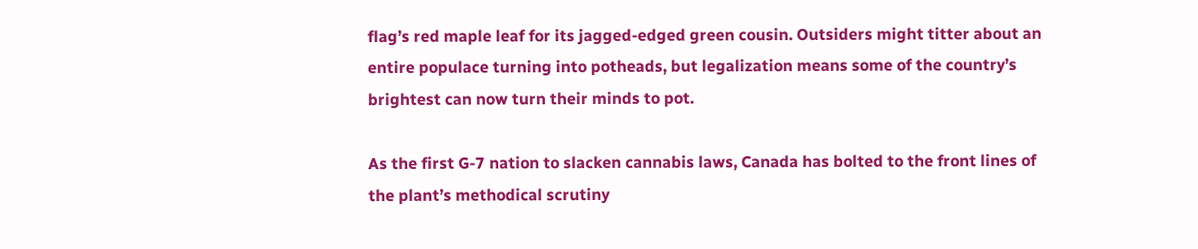flag’s red maple leaf for its jagged-edged green cousin. Outsiders might titter about an entire populace turning into potheads, but legalization means some of the country’s brightest can now turn their minds to pot.

As the first G-7 nation to slacken cannabis laws, Canada has bolted to the front lines of the plant’s methodical scrutiny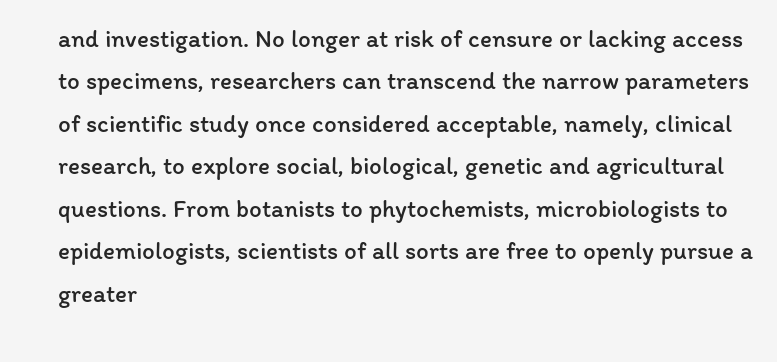and investigation. No longer at risk of censure or lacking access to specimens, researchers can transcend the narrow parameters of scientific study once considered acceptable, namely, clinical research, to explore social, biological, genetic and agricultural questions. From botanists to phytochemists, microbiologists to epidemiologists, scientists of all sorts are free to openly pursue a greater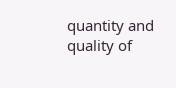quantity and quality of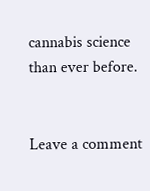cannabis science than ever before.


Leave a comment